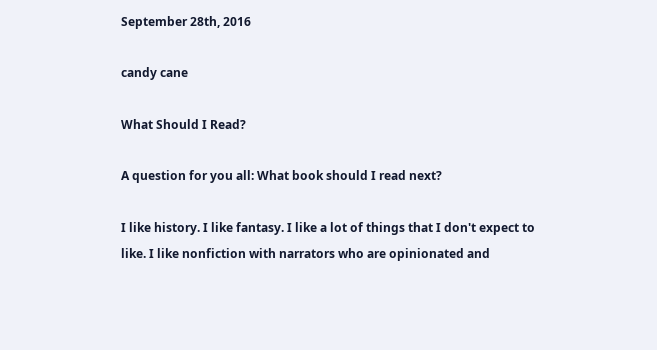September 28th, 2016

candy cane

What Should I Read?

A question for you all: What book should I read next?

I like history. I like fantasy. I like a lot of things that I don't expect to like. I like nonfiction with narrators who are opinionated and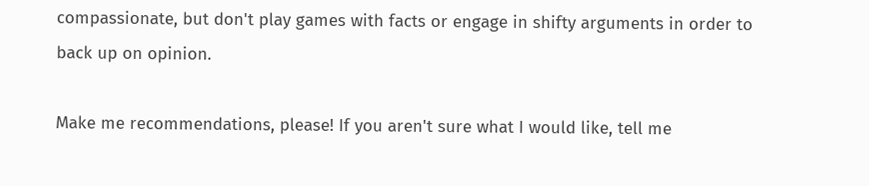compassionate, but don't play games with facts or engage in shifty arguments in order to back up on opinion.

Make me recommendations, please! If you aren't sure what I would like, tell me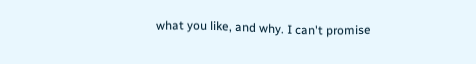what you like, and why. I can't promise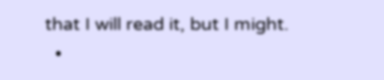that I will read it, but I might.
  •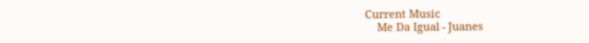Current Music
    Me Da Igual - Juanes